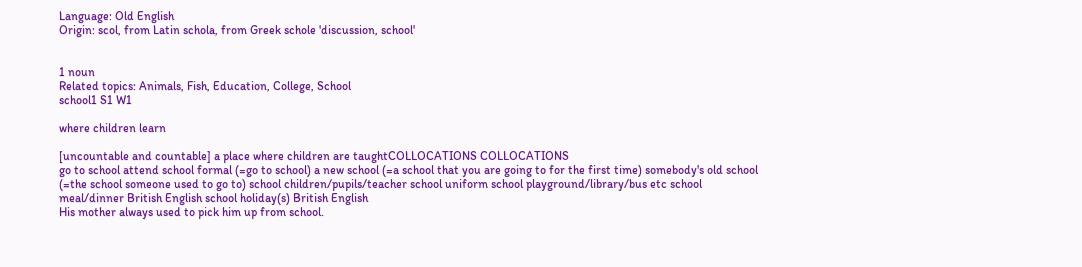Language: Old English
Origin: scol, from Latin schola, from Greek schole 'discussion, school'


1 noun
Related topics: Animals, Fish, Education, College, School
school1 S1 W1

where children learn

[uncountable and countable] a place where children are taughtCOLLOCATIONS COLLOCATIONS
go to school attend school formal (=go to school) a new school (=a school that you are going to for the first time) somebody's old school (=the school someone used to go to) school children/pupils/teacher school uniform school playground/library/bus etc school meal/dinner British English school holiday(s) British English
His mother always used to pick him up from school.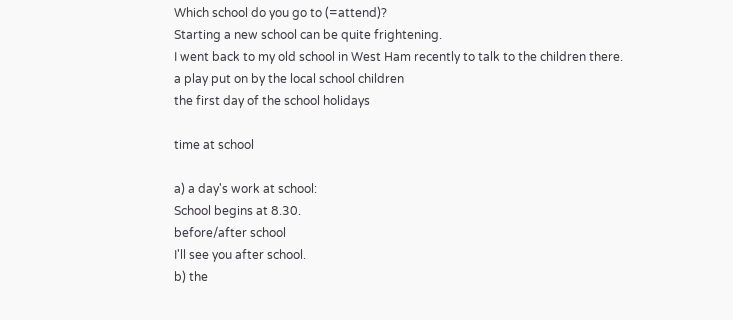Which school do you go to (=attend)?
Starting a new school can be quite frightening.
I went back to my old school in West Ham recently to talk to the children there.
a play put on by the local school children
the first day of the school holidays

time at school

a) a day's work at school:
School begins at 8.30.
before/after school
I'll see you after school.
b) the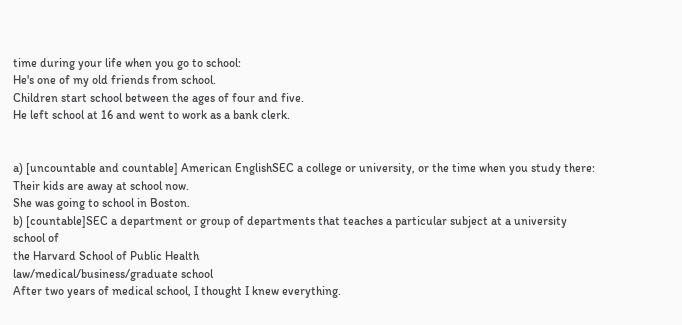time during your life when you go to school:
He's one of my old friends from school.
Children start school between the ages of four and five.
He left school at 16 and went to work as a bank clerk.


a) [uncountable and countable] American EnglishSEC a college or university, or the time when you study there:
Their kids are away at school now.
She was going to school in Boston.
b) [countable]SEC a department or group of departments that teaches a particular subject at a university
school of
the Harvard School of Public Health
law/medical/business/graduate school
After two years of medical school, I thought I knew everything.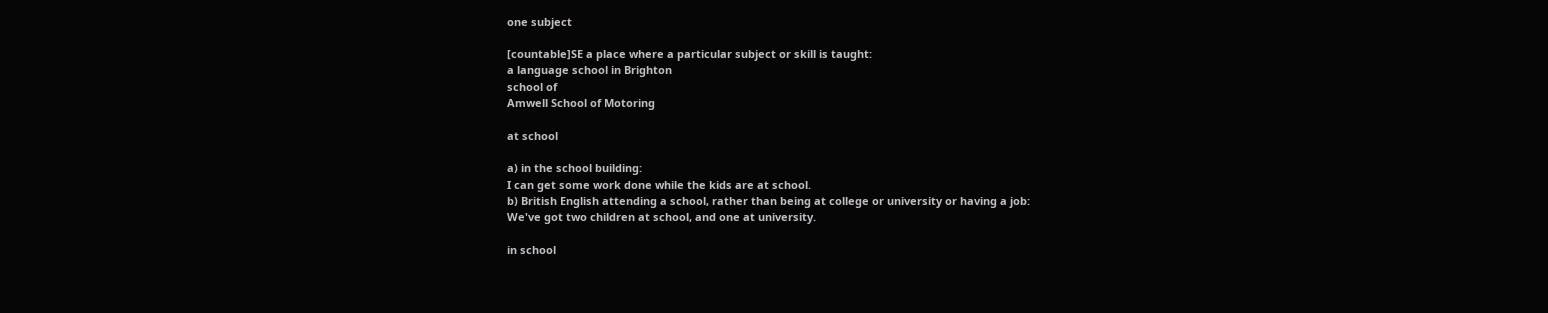one subject

[countable]SE a place where a particular subject or skill is taught:
a language school in Brighton
school of
Amwell School of Motoring

at school

a) in the school building:
I can get some work done while the kids are at school.
b) British English attending a school, rather than being at college or university or having a job:
We've got two children at school, and one at university.

in school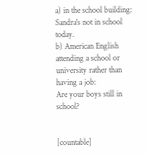a) in the school building:
Sandra's not in school today.
b) American English attending a school or university rather than having a job:
Are your boys still in school?


[countable]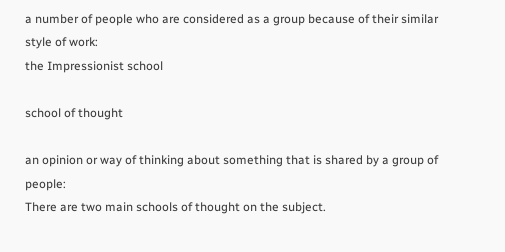a number of people who are considered as a group because of their similar style of work:
the Impressionist school

school of thought

an opinion or way of thinking about something that is shared by a group of people:
There are two main schools of thought on the subject.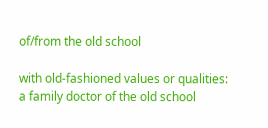of/from the old school

with old-fashioned values or qualities:
a family doctor of the old school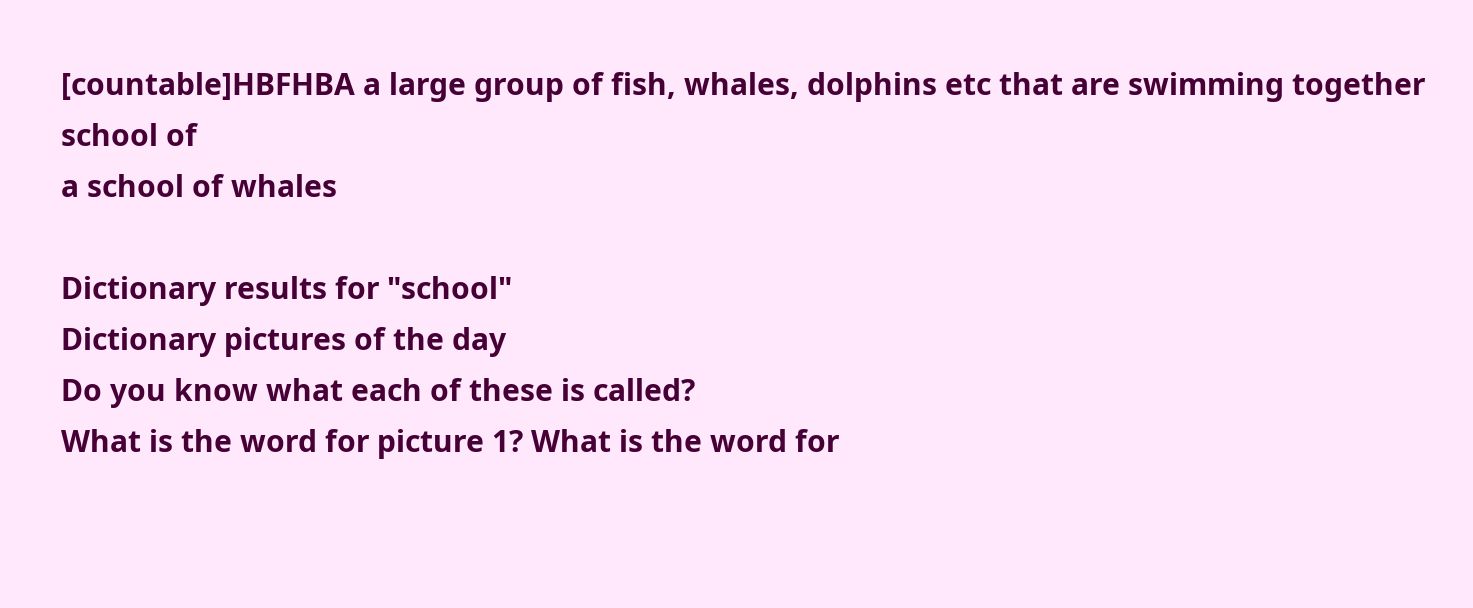[countable]HBFHBA a large group of fish, whales, dolphins etc that are swimming together
school of
a school of whales

Dictionary results for "school"
Dictionary pictures of the day
Do you know what each of these is called?
What is the word for picture 1? What is the word for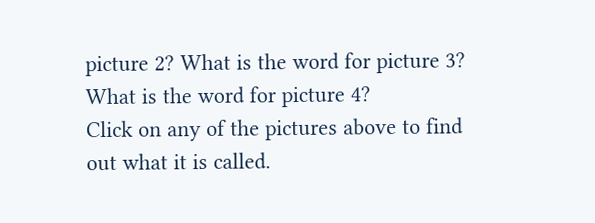picture 2? What is the word for picture 3? What is the word for picture 4?
Click on any of the pictures above to find out what it is called.